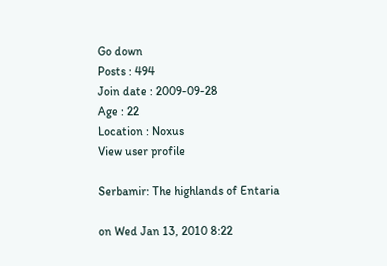Go down
Posts : 494
Join date : 2009-09-28
Age : 22
Location : Noxus
View user profile

Serbamir: The highlands of Entaria

on Wed Jan 13, 2010 8:22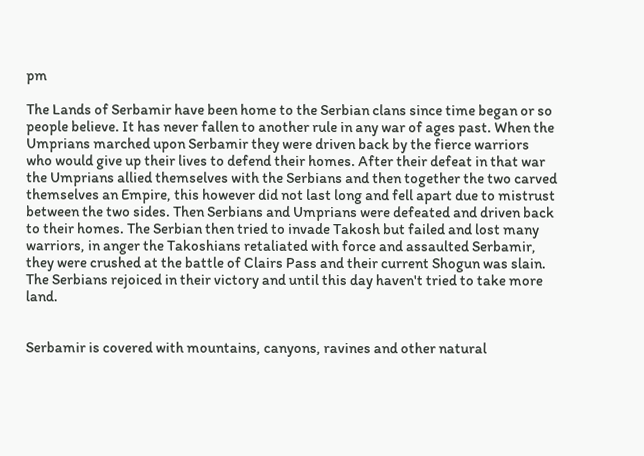pm

The Lands of Serbamir have been home to the Serbian clans since time began or so people believe. It has never fallen to another rule in any war of ages past. When the Umprians marched upon Serbamir they were driven back by the fierce warriors who would give up their lives to defend their homes. After their defeat in that war the Umprians allied themselves with the Serbians and then together the two carved themselves an Empire, this however did not last long and fell apart due to mistrust between the two sides. Then Serbians and Umprians were defeated and driven back to their homes. The Serbian then tried to invade Takosh but failed and lost many warriors, in anger the Takoshians retaliated with force and assaulted Serbamir, they were crushed at the battle of Clairs Pass and their current Shogun was slain. The Serbians rejoiced in their victory and until this day haven't tried to take more land.


Serbamir is covered with mountains, canyons, ravines and other natural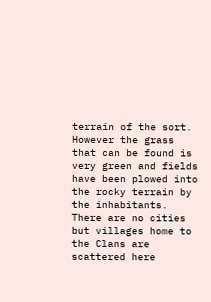terrain of the sort. However the grass that can be found is very green and fields have been plowed into the rocky terrain by the inhabitants. There are no cities but villages home to the Clans are scattered here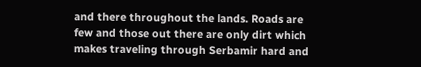and there throughout the lands. Roads are few and those out there are only dirt which makes traveling through Serbamir hard and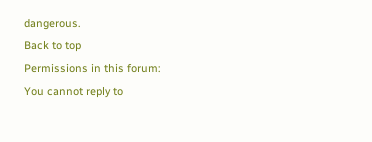dangerous.
Back to top
Permissions in this forum:
You cannot reply to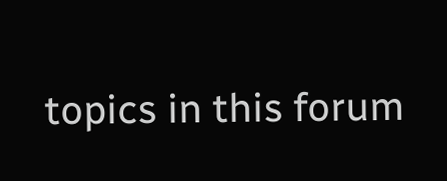topics in this forum